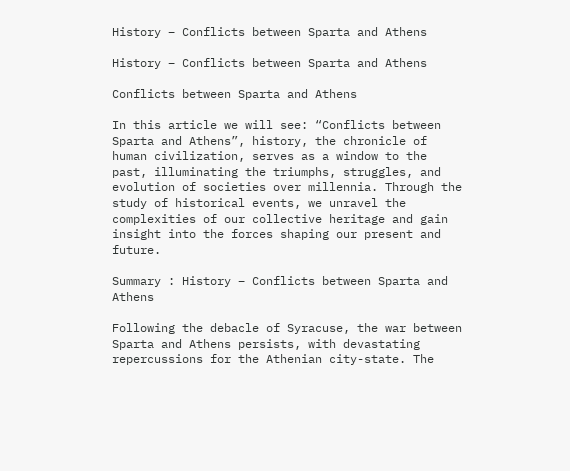History – Conflicts between Sparta and Athens

History – Conflicts between Sparta and Athens

Conflicts between Sparta and Athens

In this article we will see: “Conflicts between Sparta and Athens”, history, the chronicle of human civilization, serves as a window to the past, illuminating the triumphs, struggles, and evolution of societies over millennia. Through the study of historical events, we unravel the complexities of our collective heritage and gain insight into the forces shaping our present and future.

Summary : History – Conflicts between Sparta and Athens

Following the debacle of Syracuse, the war between Sparta and Athens persists, with devastating repercussions for the Athenian city-state. The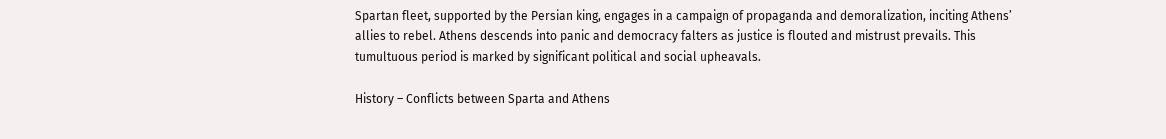Spartan fleet, supported by the Persian king, engages in a campaign of propaganda and demoralization, inciting Athens’ allies to rebel. Athens descends into panic and democracy falters as justice is flouted and mistrust prevails. This tumultuous period is marked by significant political and social upheavals.

History – Conflicts between Sparta and Athens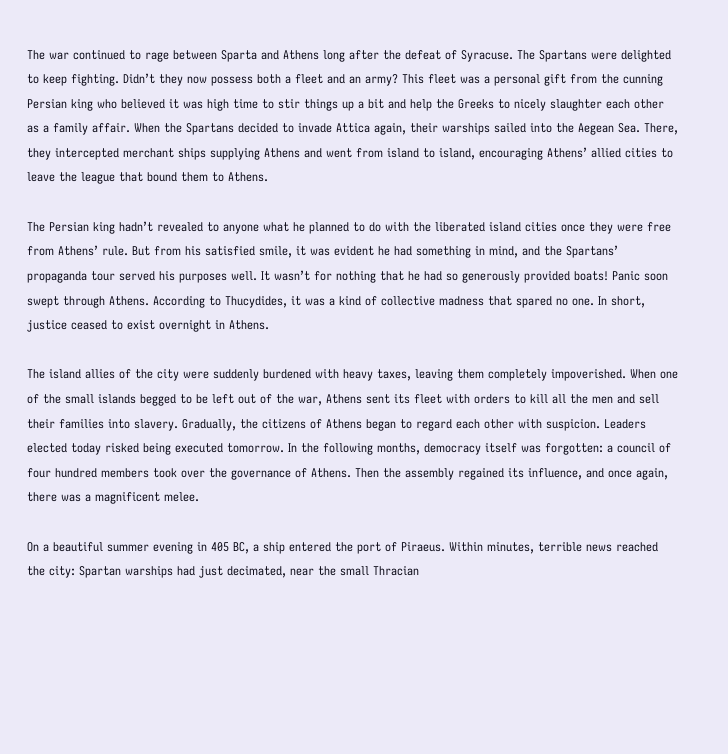The war continued to rage between Sparta and Athens long after the defeat of Syracuse. The Spartans were delighted to keep fighting. Didn’t they now possess both a fleet and an army? This fleet was a personal gift from the cunning Persian king who believed it was high time to stir things up a bit and help the Greeks to nicely slaughter each other as a family affair. When the Spartans decided to invade Attica again, their warships sailed into the Aegean Sea. There, they intercepted merchant ships supplying Athens and went from island to island, encouraging Athens’ allied cities to leave the league that bound them to Athens.

The Persian king hadn’t revealed to anyone what he planned to do with the liberated island cities once they were free from Athens’ rule. But from his satisfied smile, it was evident he had something in mind, and the Spartans’ propaganda tour served his purposes well. It wasn’t for nothing that he had so generously provided boats! Panic soon swept through Athens. According to Thucydides, it was a kind of collective madness that spared no one. In short, justice ceased to exist overnight in Athens.

The island allies of the city were suddenly burdened with heavy taxes, leaving them completely impoverished. When one of the small islands begged to be left out of the war, Athens sent its fleet with orders to kill all the men and sell their families into slavery. Gradually, the citizens of Athens began to regard each other with suspicion. Leaders elected today risked being executed tomorrow. In the following months, democracy itself was forgotten: a council of four hundred members took over the governance of Athens. Then the assembly regained its influence, and once again, there was a magnificent melee.

On a beautiful summer evening in 405 BC, a ship entered the port of Piraeus. Within minutes, terrible news reached the city: Spartan warships had just decimated, near the small Thracian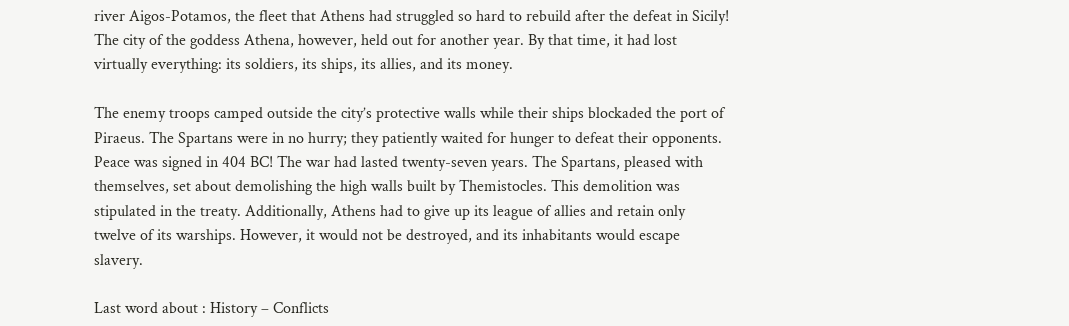river Aigos-Potamos, the fleet that Athens had struggled so hard to rebuild after the defeat in Sicily! The city of the goddess Athena, however, held out for another year. By that time, it had lost virtually everything: its soldiers, its ships, its allies, and its money.

The enemy troops camped outside the city’s protective walls while their ships blockaded the port of Piraeus. The Spartans were in no hurry; they patiently waited for hunger to defeat their opponents. Peace was signed in 404 BC! The war had lasted twenty-seven years. The Spartans, pleased with themselves, set about demolishing the high walls built by Themistocles. This demolition was stipulated in the treaty. Additionally, Athens had to give up its league of allies and retain only twelve of its warships. However, it would not be destroyed, and its inhabitants would escape slavery.

Last word about : History – Conflicts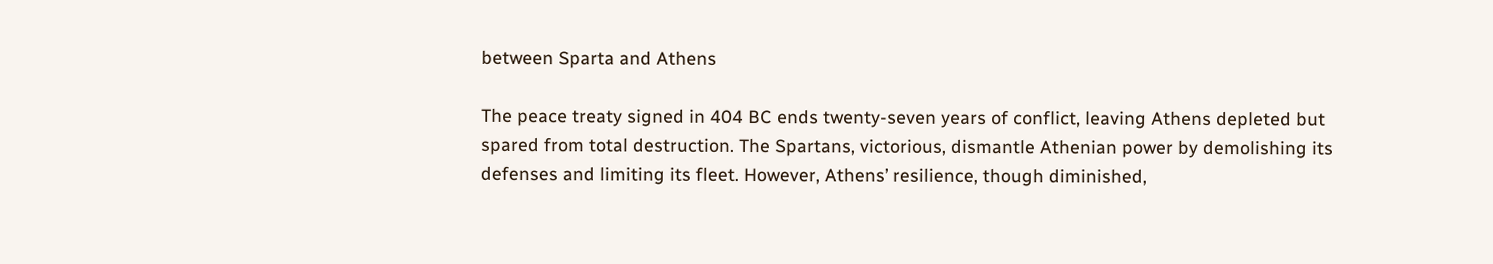between Sparta and Athens

The peace treaty signed in 404 BC ends twenty-seven years of conflict, leaving Athens depleted but spared from total destruction. The Spartans, victorious, dismantle Athenian power by demolishing its defenses and limiting its fleet. However, Athens’ resilience, though diminished,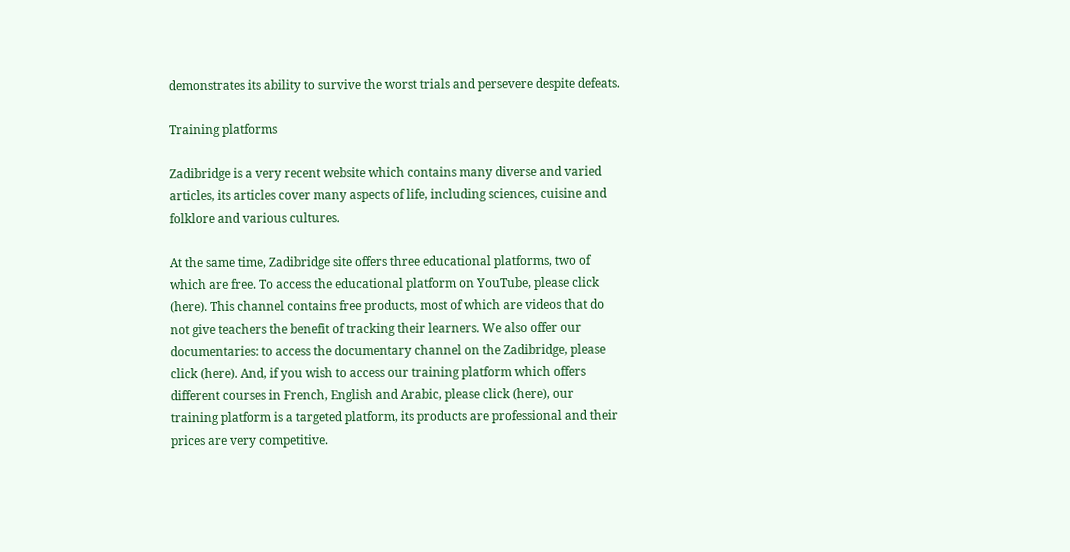demonstrates its ability to survive the worst trials and persevere despite defeats.

Training platforms

Zadibridge is a very recent website which contains many diverse and varied articles, its articles cover many aspects of life, including sciences, cuisine and folklore and various cultures.

At the same time, Zadibridge site offers three educational platforms, two of which are free. To access the educational platform on YouTube, please click (here). This channel contains free products, most of which are videos that do not give teachers the benefit of tracking their learners. We also offer our documentaries: to access the documentary channel on the Zadibridge, please click (here). And, if you wish to access our training platform which offers different courses in French, English and Arabic, please click (here), our training platform is a targeted platform, its products are professional and their prices are very competitive.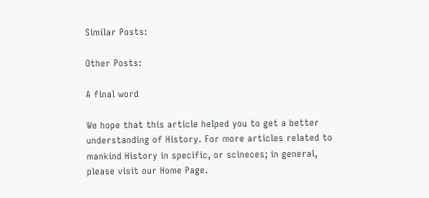Similar Posts:

Other Posts:

A final word

We hope that this article helped you to get a better understanding of History. For more articles related to mankind History in specific, or scineces; in general, please visit our Home Page.